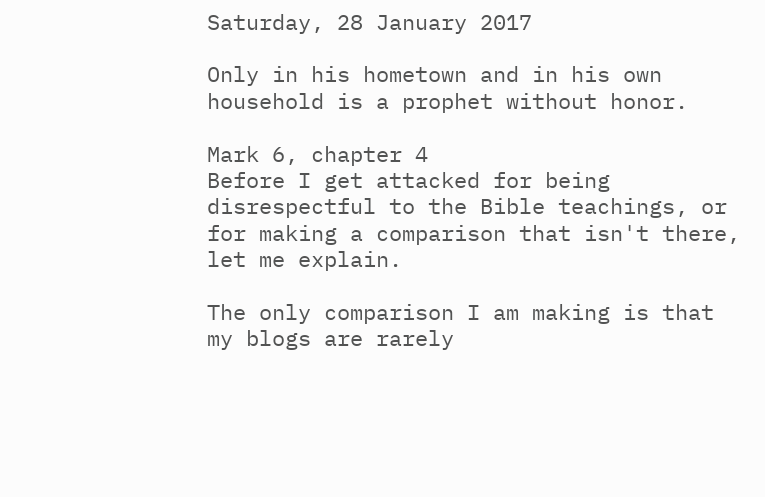Saturday, 28 January 2017

Only in his hometown and in his own household is a prophet without honor.

Mark 6, chapter 4
Before I get attacked for being disrespectful to the Bible teachings, or for making a comparison that isn't there, let me explain.

The only comparison I am making is that my blogs are rarely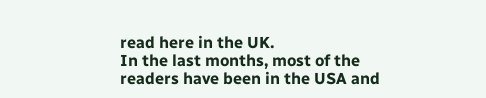read here in the UK.
In the last months, most of the readers have been in the USA and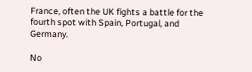France, often the UK fights a battle for the fourth spot with Spain, Portugal, and Germany.

No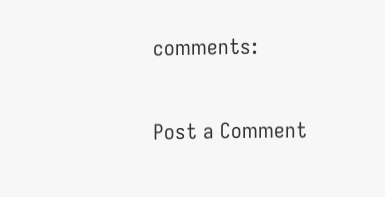comments:

Post a Comment